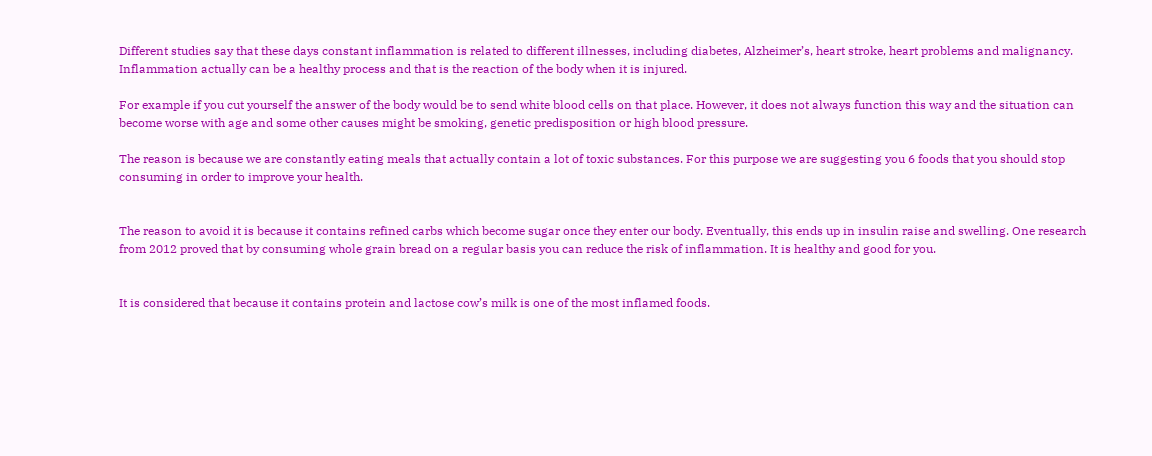Different studies say that these days constant inflammation is related to different illnesses, including diabetes, Alzheimer’s, heart stroke, heart problems and malignancy. Inflammation actually can be a healthy process and that is the reaction of the body when it is injured.

For example if you cut yourself the answer of the body would be to send white blood cells on that place. However, it does not always function this way and the situation can become worse with age and some other causes might be smoking, genetic predisposition or high blood pressure.

The reason is because we are constantly eating meals that actually contain a lot of toxic substances. For this purpose we are suggesting you 6 foods that you should stop consuming in order to improve your health.


The reason to avoid it is because it contains refined carbs which become sugar once they enter our body. Eventually, this ends up in insulin raise and swelling. One research from 2012 proved that by consuming whole grain bread on a regular basis you can reduce the risk of inflammation. It is healthy and good for you.


It is considered that because it contains protein and lactose cow’s milk is one of the most inflamed foods.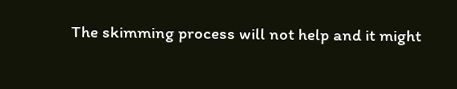The skimming process will not help and it might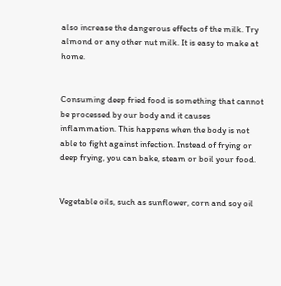also increase the dangerous effects of the milk. Try almond or any other nut milk. It is easy to make at home.


Consuming deep fried food is something that cannot be processed by our body and it causes inflammation. This happens when the body is not able to fight against infection. Instead of frying or deep frying, you can bake, steam or boil your food.


Vegetable oils, such as sunflower, corn and soy oil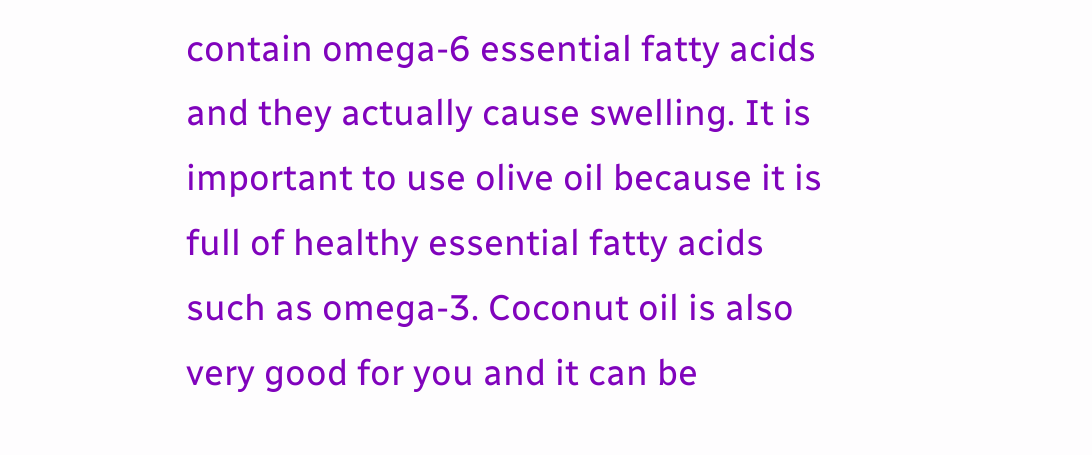contain omega-6 essential fatty acids and they actually cause swelling. It is important to use olive oil because it is full of healthy essential fatty acids such as omega-3. Coconut oil is also very good for you and it can be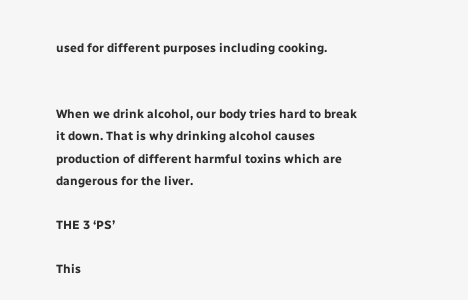used for different purposes including cooking.


When we drink alcohol, our body tries hard to break it down. That is why drinking alcohol causes production of different harmful toxins which are dangerous for the liver.

THE 3 ‘PS’

This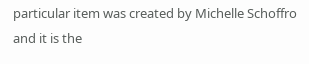particular item was created by Michelle Schoffro and it is the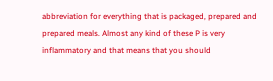abbreviation for everything that is packaged, prepared and prepared meals. Almost any kind of these P is very inflammatory and that means that you should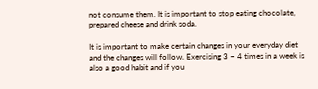not consume them. It is important to stop eating chocolate, prepared cheese and drink soda.

It is important to make certain changes in your everyday diet and the changes will follow. Exercising 3 – 4 times in a week is also a good habit and if you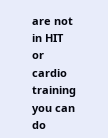are not in HIT or cardio training you can do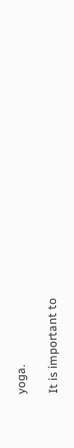yoga.

It is important to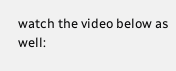watch the video below as well: